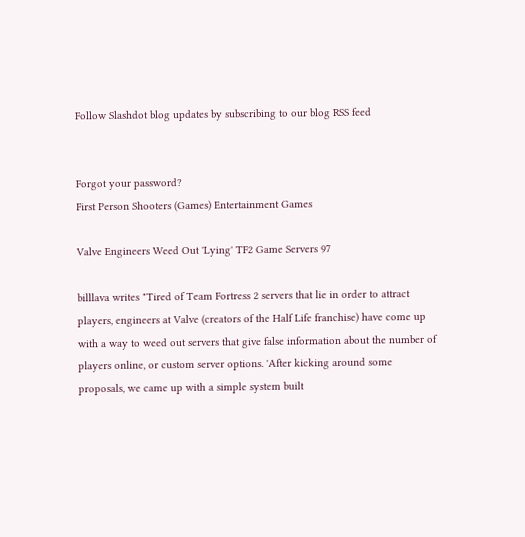Follow Slashdot blog updates by subscribing to our blog RSS feed


Forgot your password?
First Person Shooters (Games) Entertainment Games

Valve Engineers Weed Out 'Lying' TF2 Game Servers 97

billlava writes "Tired of Team Fortress 2 servers that lie in order to attract players, engineers at Valve (creators of the Half Life franchise) have come up with a way to weed out servers that give false information about the number of players online, or custom server options. 'After kicking around some proposals, we came up with a simple system built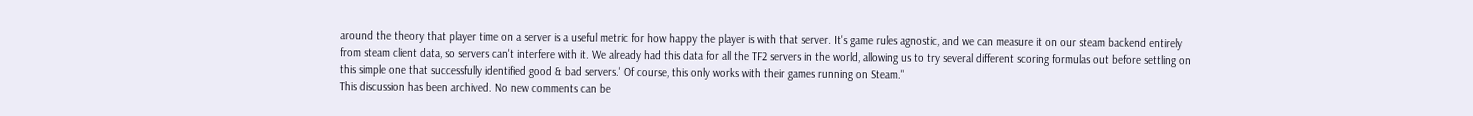around the theory that player time on a server is a useful metric for how happy the player is with that server. It's game rules agnostic, and we can measure it on our steam backend entirely from steam client data, so servers can't interfere with it. We already had this data for all the TF2 servers in the world, allowing us to try several different scoring formulas out before settling on this simple one that successfully identified good & bad servers.' Of course, this only works with their games running on Steam."
This discussion has been archived. No new comments can be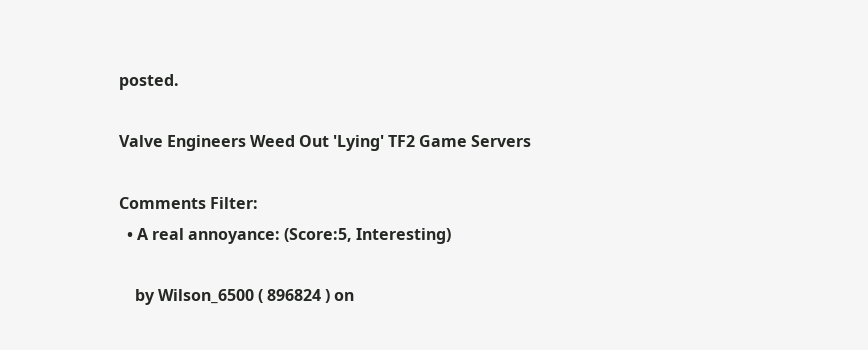posted.

Valve Engineers Weed Out 'Lying' TF2 Game Servers

Comments Filter:
  • A real annoyance: (Score:5, Interesting)

    by Wilson_6500 ( 896824 ) on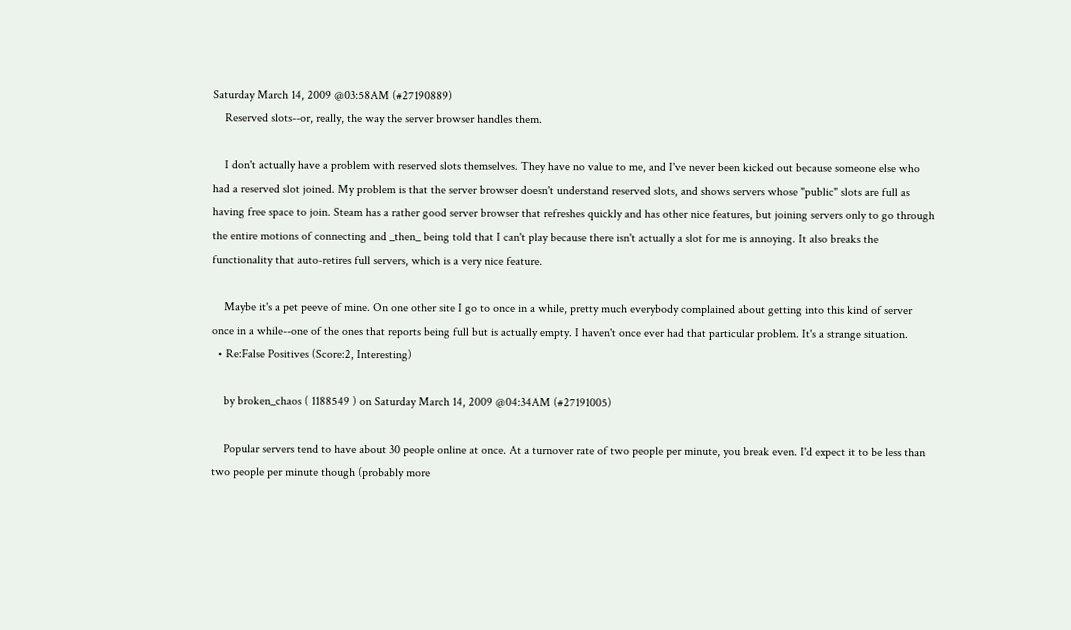Saturday March 14, 2009 @03:58AM (#27190889)
    Reserved slots--or, really, the way the server browser handles them.

    I don't actually have a problem with reserved slots themselves. They have no value to me, and I've never been kicked out because someone else who had a reserved slot joined. My problem is that the server browser doesn't understand reserved slots, and shows servers whose "public" slots are full as having free space to join. Steam has a rather good server browser that refreshes quickly and has other nice features, but joining servers only to go through the entire motions of connecting and _then_ being told that I can't play because there isn't actually a slot for me is annoying. It also breaks the functionality that auto-retires full servers, which is a very nice feature.

    Maybe it's a pet peeve of mine. On one other site I go to once in a while, pretty much everybody complained about getting into this kind of server once in a while--one of the ones that reports being full but is actually empty. I haven't once ever had that particular problem. It's a strange situation.
  • Re:False Positives (Score:2, Interesting)

    by broken_chaos ( 1188549 ) on Saturday March 14, 2009 @04:34AM (#27191005)

    Popular servers tend to have about 30 people online at once. At a turnover rate of two people per minute, you break even. I'd expect it to be less than two people per minute though (probably more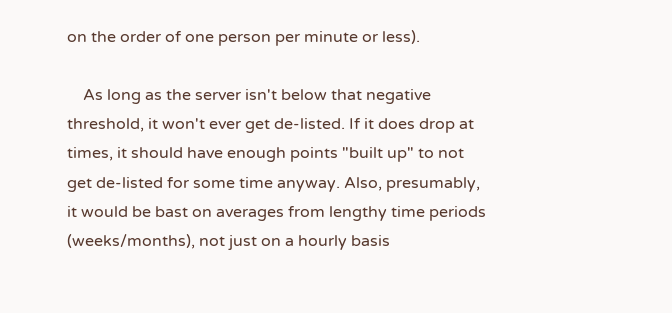on the order of one person per minute or less).

    As long as the server isn't below that negative threshold, it won't ever get de-listed. If it does drop at times, it should have enough points "built up" to not get de-listed for some time anyway. Also, presumably, it would be bast on averages from lengthy time periods (weeks/months), not just on a hourly basis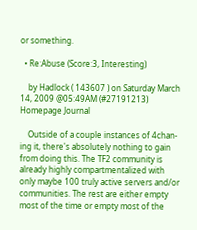or something.

  • Re:Abuse (Score:3, Interesting)

    by Hadlock ( 143607 ) on Saturday March 14, 2009 @05:49AM (#27191213) Homepage Journal

    Outside of a couple instances of 4chan-ing it, there's absolutely nothing to gain from doing this. The TF2 community is already highly compartmentalized with only maybe 100 truly active servers and/or communities. The rest are either empty most of the time or empty most of the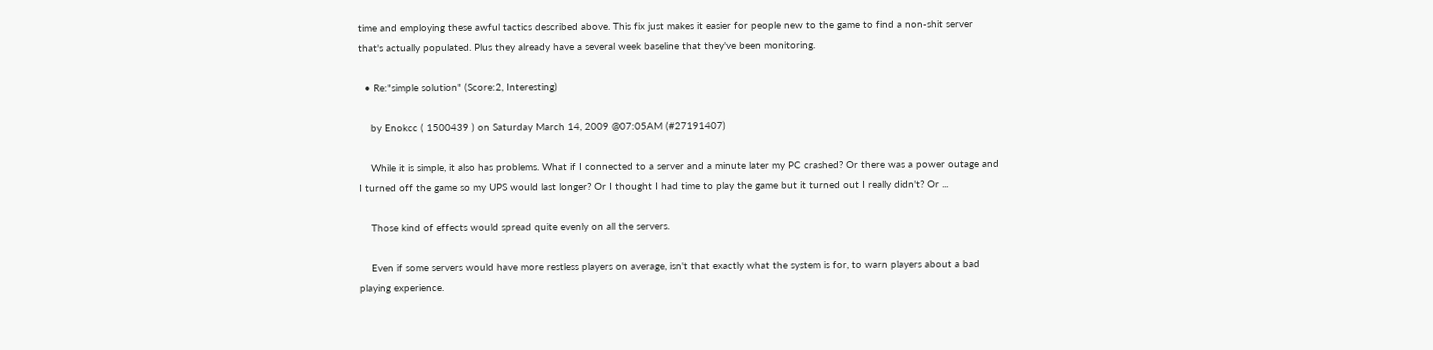time and employing these awful tactics described above. This fix just makes it easier for people new to the game to find a non-shit server that's actually populated. Plus they already have a several week baseline that they've been monitoring.

  • Re:"simple solution" (Score:2, Interesting)

    by Enokcc ( 1500439 ) on Saturday March 14, 2009 @07:05AM (#27191407)

    While it is simple, it also has problems. What if I connected to a server and a minute later my PC crashed? Or there was a power outage and I turned off the game so my UPS would last longer? Or I thought I had time to play the game but it turned out I really didn't? Or ...

    Those kind of effects would spread quite evenly on all the servers.

    Even if some servers would have more restless players on average, isn't that exactly what the system is for, to warn players about a bad playing experience.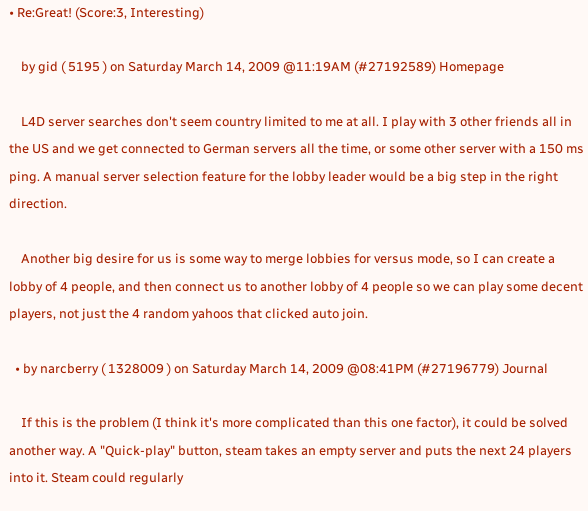• Re:Great! (Score:3, Interesting)

    by gid ( 5195 ) on Saturday March 14, 2009 @11:19AM (#27192589) Homepage

    L4D server searches don't seem country limited to me at all. I play with 3 other friends all in the US and we get connected to German servers all the time, or some other server with a 150 ms ping. A manual server selection feature for the lobby leader would be a big step in the right direction.

    Another big desire for us is some way to merge lobbies for versus mode, so I can create a lobby of 4 people, and then connect us to another lobby of 4 people so we can play some decent players, not just the 4 random yahoos that clicked auto join.

  • by narcberry ( 1328009 ) on Saturday March 14, 2009 @08:41PM (#27196779) Journal

    If this is the problem (I think it's more complicated than this one factor), it could be solved another way. A "Quick-play" button, steam takes an empty server and puts the next 24 players into it. Steam could regularly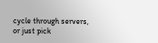cycle through servers, or just pick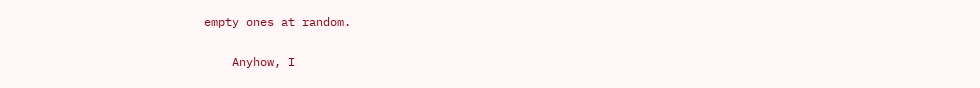empty ones at random.

    Anyhow, I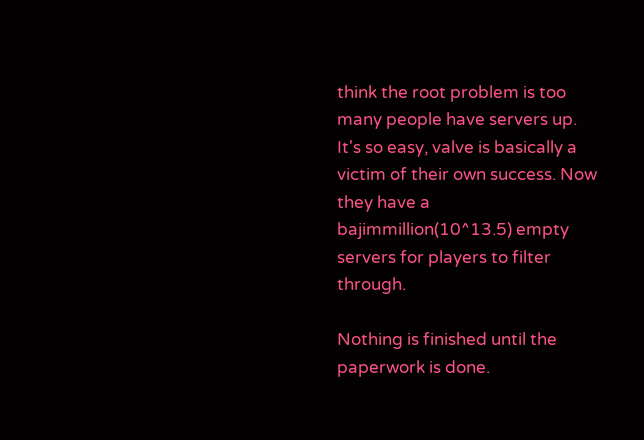think the root problem is too many people have servers up. It's so easy, valve is basically a victim of their own success. Now they have a bajimmillion(10^13.5) empty servers for players to filter through.

Nothing is finished until the paperwork is done.